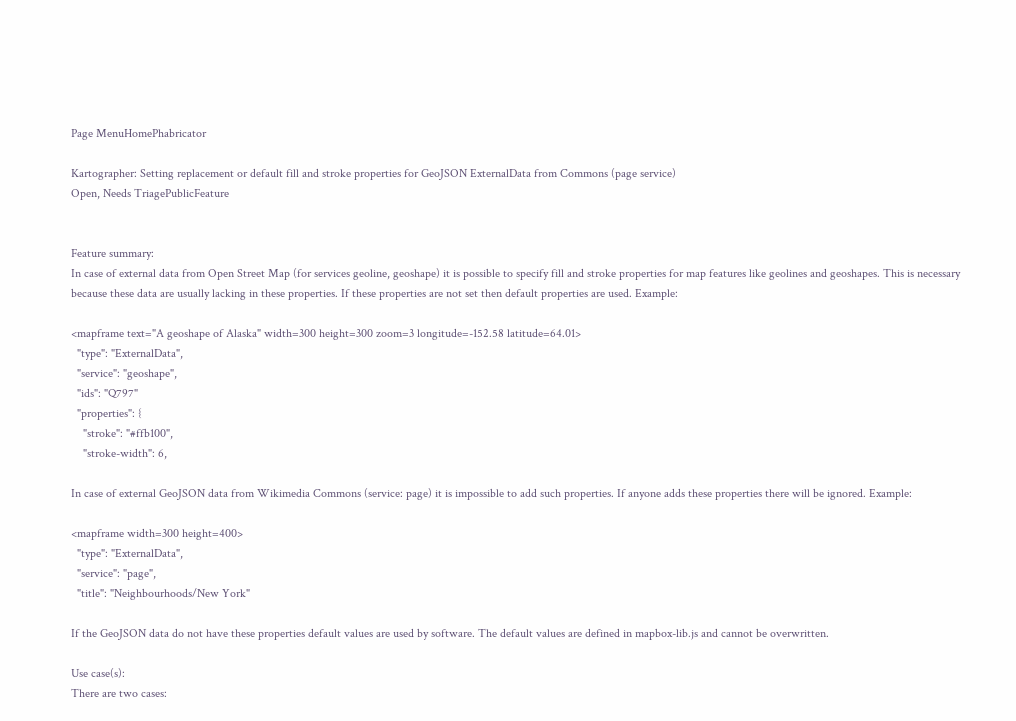Page MenuHomePhabricator

Kartographer: Setting replacement or default fill and stroke properties for GeoJSON ExternalData from Commons (page service)
Open, Needs TriagePublicFeature


Feature summary:
In case of external data from Open Street Map (for services geoline, geoshape) it is possible to specify fill and stroke properties for map features like geolines and geoshapes. This is necessary because these data are usually lacking in these properties. If these properties are not set then default properties are used. Example:

<mapframe text="A geoshape of Alaska" width=300 height=300 zoom=3 longitude=-152.58 latitude=64.01>
  "type": "ExternalData",
  "service": "geoshape",
  "ids": "Q797"
  "properties": {
    "stroke": "#ffb100",
    "stroke-width": 6,

In case of external GeoJSON data from Wikimedia Commons (service: page) it is impossible to add such properties. If anyone adds these properties there will be ignored. Example:

<mapframe width=300 height=400>
  "type": "ExternalData",
  "service": "page",
  "title": "Neighbourhoods/New York"

If the GeoJSON data do not have these properties default values are used by software. The default values are defined in mapbox-lib.js and cannot be overwritten.

Use case(s):
There are two cases: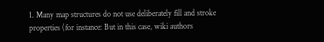1. Many map structures do not use deliberately fill and stroke properties (for instance: But in this case, wiki authors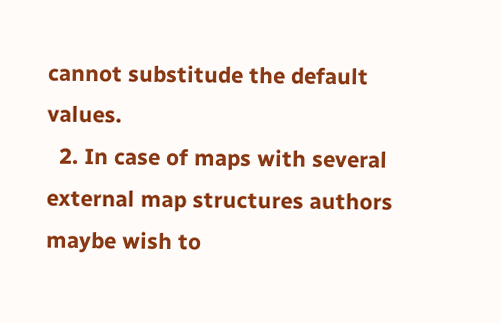cannot substitude the default values.
  2. In case of maps with several external map structures authors maybe wish to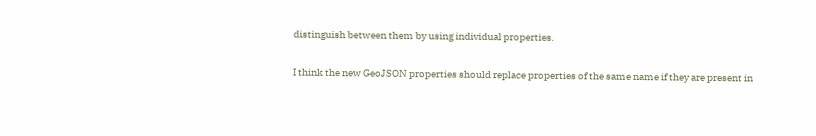distinguish between them by using individual properties.

I think the new GeoJSON properties should replace properties of the same name if they are present in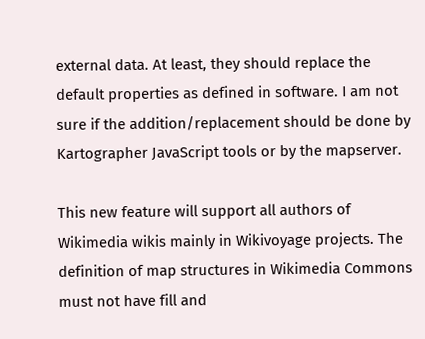external data. At least, they should replace the default properties as defined in software. I am not sure if the addition/replacement should be done by Kartographer JavaScript tools or by the mapserver.

This new feature will support all authors of Wikimedia wikis mainly in Wikivoyage projects. The definition of map structures in Wikimedia Commons must not have fill and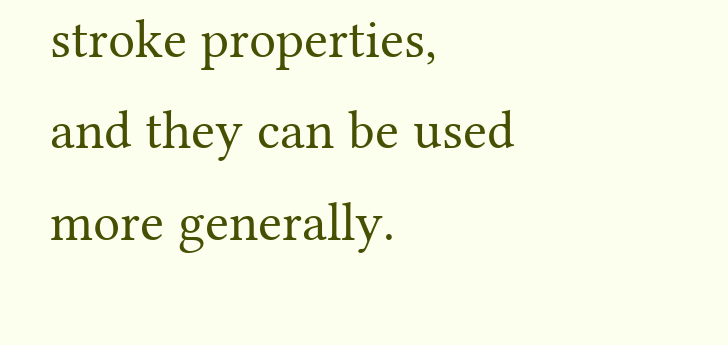stroke properties, and they can be used more generally.